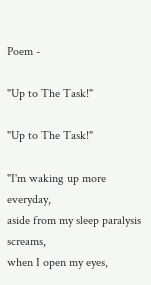Poem -

"Up to The Task!"

"Up to The Task!"

"I'm waking up more everyday,
aside from my sleep paralysis screams,
when I open my eyes,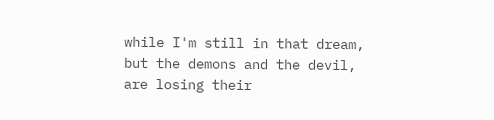while I'm still in that dream,
but the demons and the devil,
are losing their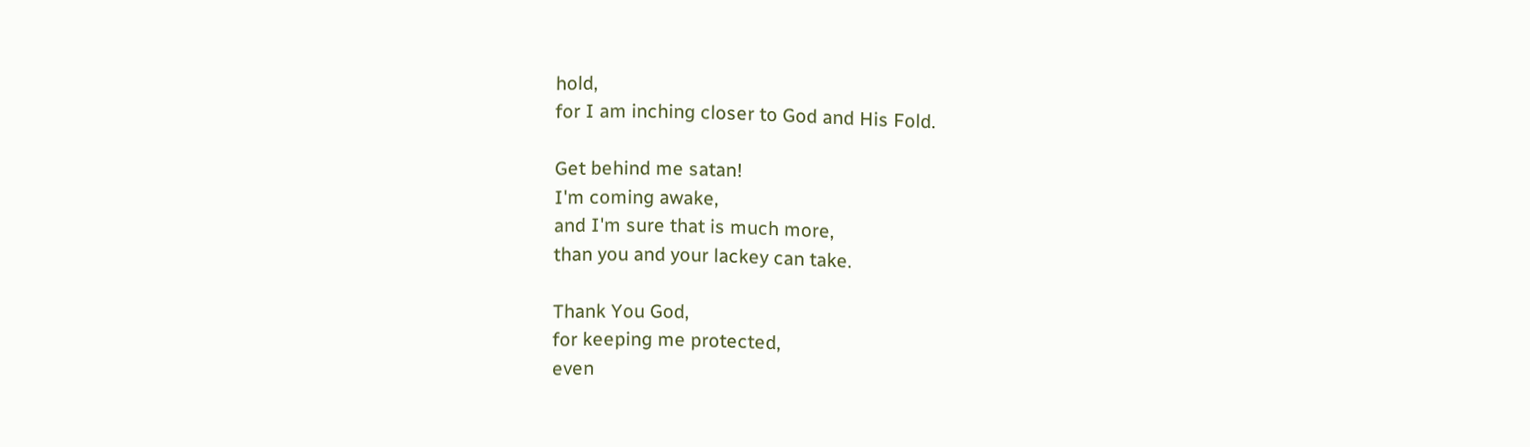hold,
for I am inching closer to God and His Fold.

Get behind me satan!
I'm coming awake,
and I'm sure that is much more,
than you and your lackey can take.

Thank You God,
for keeping me protected,
even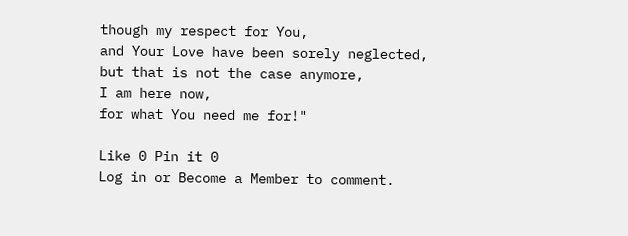though my respect for You,
and Your Love have been sorely neglected,
but that is not the case anymore,
I am here now,
for what You need me for!"

Like 0 Pin it 0
Log in or Become a Member to comment.